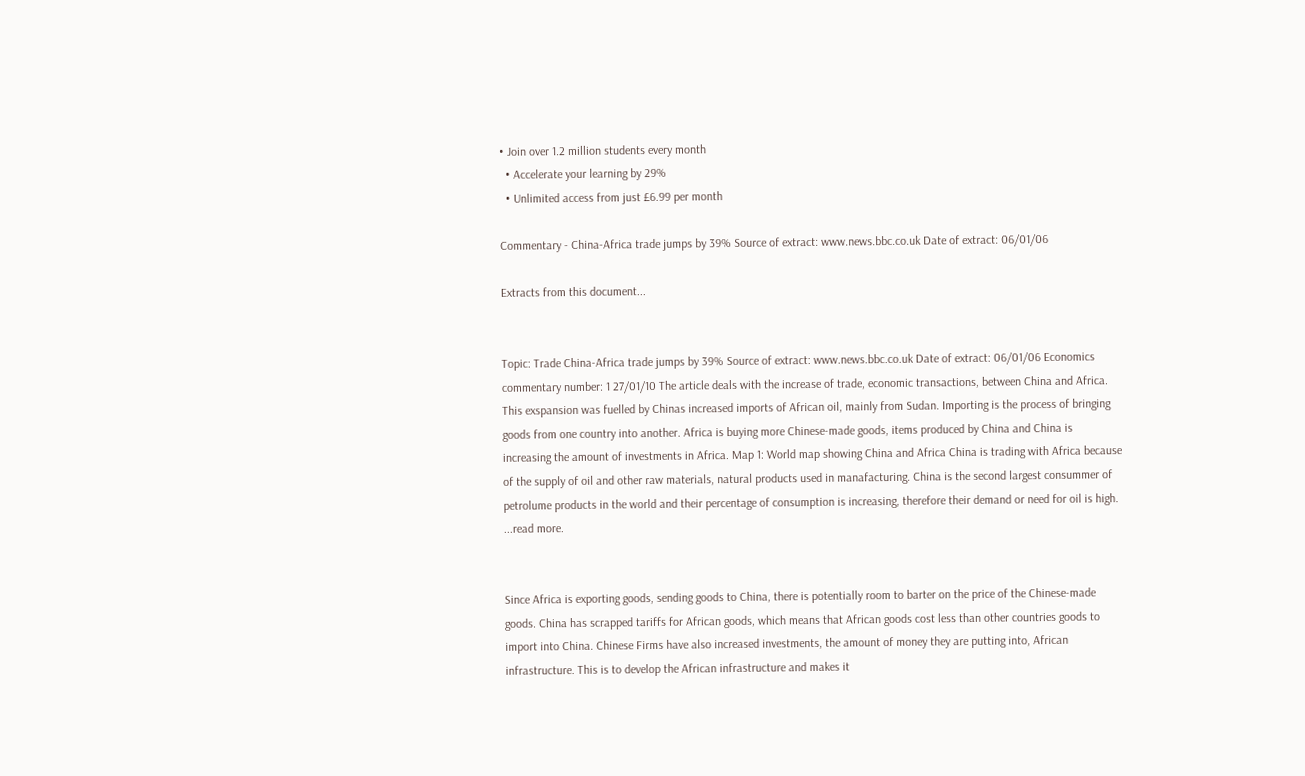• Join over 1.2 million students every month
  • Accelerate your learning by 29%
  • Unlimited access from just £6.99 per month

Commentary - China-Africa trade jumps by 39% Source of extract: www.news.bbc.co.uk Date of extract: 06/01/06

Extracts from this document...


Topic: Trade China-Africa trade jumps by 39% Source of extract: www.news.bbc.co.uk Date of extract: 06/01/06 Economics commentary number: 1 27/01/10 The article deals with the increase of trade, economic transactions, between China and Africa. This exspansion was fuelled by Chinas increased imports of African oil, mainly from Sudan. Importing is the process of bringing goods from one country into another. Africa is buying more Chinese-made goods, items produced by China and China is increasing the amount of investments in Africa. Map 1: World map showing China and Africa China is trading with Africa because of the supply of oil and other raw materials, natural products used in manafacturing. China is the second largest consummer of petrolume products in the world and their percentage of consumption is increasing, therefore their demand or need for oil is high. ...read more.


Since Africa is exporting goods, sending goods to China, there is potentially room to barter on the price of the Chinese-made goods. China has scrapped tariffs for African goods, which means that African goods cost less than other countries goods to import into China. Chinese Firms have also increased investments, the amount of money they are putting into, African infrastructure. This is to develop the African infrastructure and makes it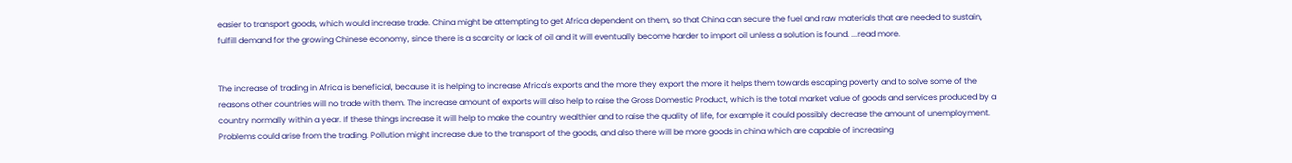easier to transport goods, which would increase trade. China might be attempting to get Africa dependent on them, so that China can secure the fuel and raw materials that are needed to sustain, fulfill demand for the growing Chinese economy, since there is a scarcity or lack of oil and it will eventually become harder to import oil unless a solution is found. ...read more.


The increase of trading in Africa is beneficial, because it is helping to increase Africa's exports and the more they export the more it helps them towards escaping poverty and to solve some of the reasons other countries will no trade with them. The increase amount of exports will also help to raise the Gross Domestic Product, which is the total market value of goods and services produced by a country normally within a year. If these things increase it will help to make the country wealthier and to raise the quality of life, for example it could possibly decrease the amount of unemployment. Problems could arise from the trading. Pollution might increase due to the transport of the goods, and also there will be more goods in china which are capable of increasing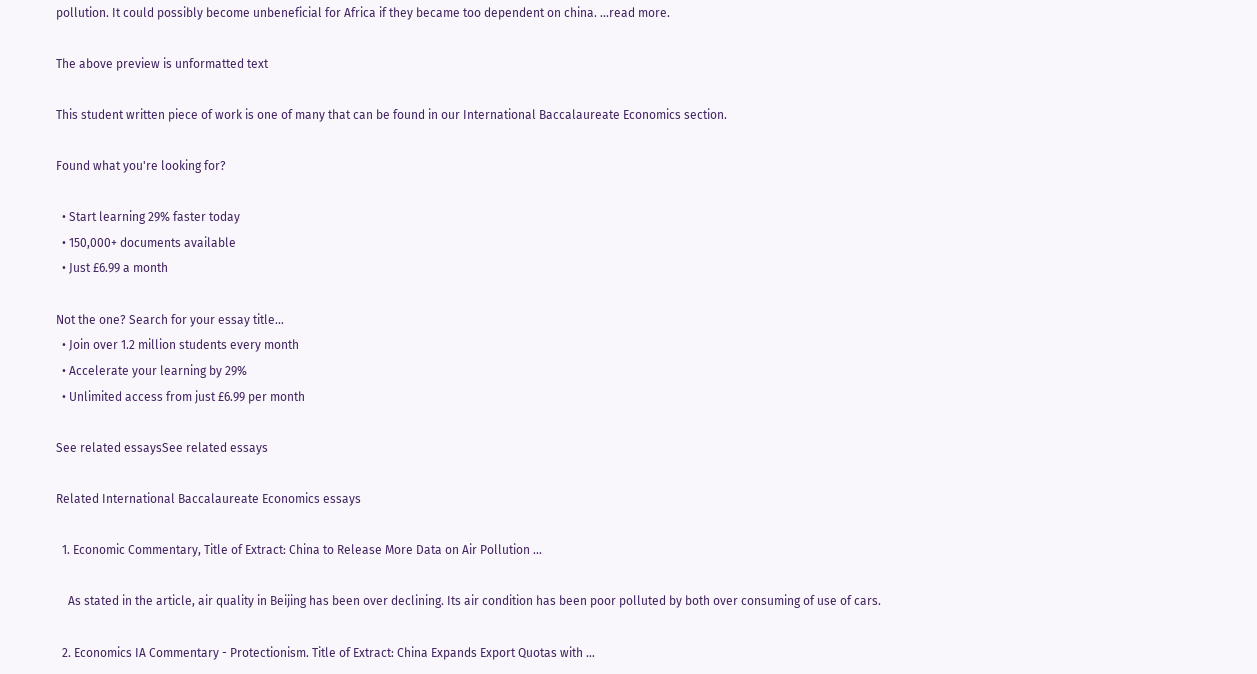pollution. It could possibly become unbeneficial for Africa if they became too dependent on china. ...read more.

The above preview is unformatted text

This student written piece of work is one of many that can be found in our International Baccalaureate Economics section.

Found what you're looking for?

  • Start learning 29% faster today
  • 150,000+ documents available
  • Just £6.99 a month

Not the one? Search for your essay title...
  • Join over 1.2 million students every month
  • Accelerate your learning by 29%
  • Unlimited access from just £6.99 per month

See related essaysSee related essays

Related International Baccalaureate Economics essays

  1. Economic Commentary, Title of Extract: China to Release More Data on Air Pollution ...

    As stated in the article, air quality in Beijing has been over declining. Its air condition has been poor polluted by both over consuming of use of cars.

  2. Economics IA Commentary - Protectionism. Title of Extract: China Expands Export Quotas with ...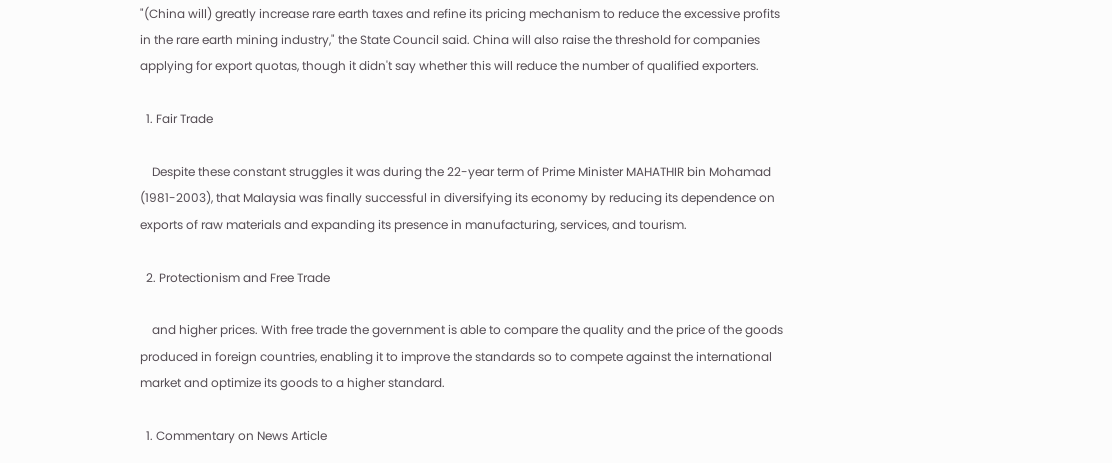"(China will) greatly increase rare earth taxes and refine its pricing mechanism to reduce the excessive profits in the rare earth mining industry," the State Council said. China will also raise the threshold for companies applying for export quotas, though it didn't say whether this will reduce the number of qualified exporters.

  1. Fair Trade

    Despite these constant struggles it was during the 22-year term of Prime Minister MAHATHIR bin Mohamad (1981-2003), that Malaysia was finally successful in diversifying its economy by reducing its dependence on exports of raw materials and expanding its presence in manufacturing, services, and tourism.

  2. Protectionism and Free Trade

    and higher prices. With free trade the government is able to compare the quality and the price of the goods produced in foreign countries, enabling it to improve the standards so to compete against the international market and optimize its goods to a higher standard.

  1. Commentary on News Article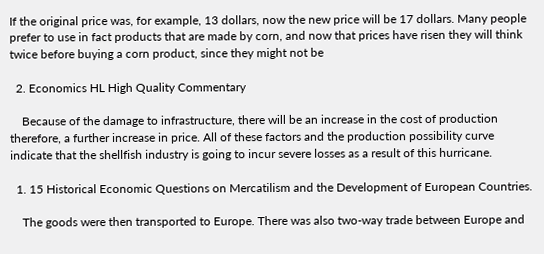If the original price was, for example, 13 dollars, now the new price will be 17 dollars. Many people prefer to use in fact products that are made by corn, and now that prices have risen they will think twice before buying a corn product, since they might not be

  2. Economics HL High Quality Commentary

    Because of the damage to infrastructure, there will be an increase in the cost of production therefore, a further increase in price. All of these factors and the production possibility curve indicate that the shellfish industry is going to incur severe losses as a result of this hurricane.

  1. 15 Historical Economic Questions on Mercatilism and the Development of European Countries.

    The goods were then transported to Europe. There was also two-way trade between Europe and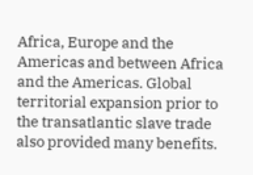Africa, Europe and the Americas and between Africa and the Americas. Global territorial expansion prior to the transatlantic slave trade also provided many benefits.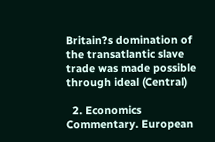Britain?s domination of the transatlantic slave trade was made possible through ideal (Central)

  2. Economics Commentary. European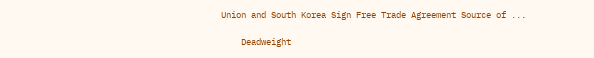Union and South Korea Sign Free Trade Agreement Source of ...

    Deadweight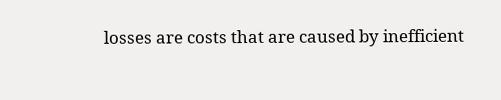losses are costs that are caused by inefficient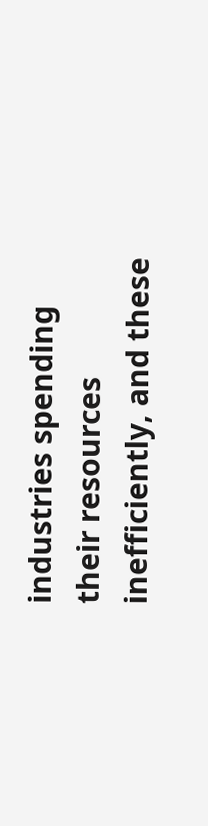industries spending their resources inefficiently, and these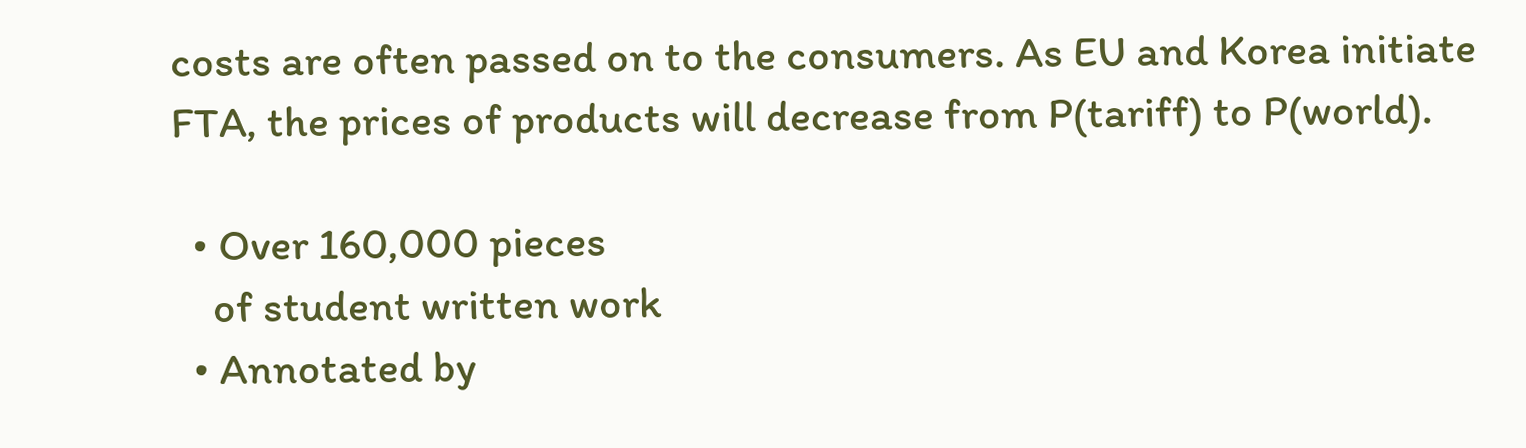costs are often passed on to the consumers. As EU and Korea initiate FTA, the prices of products will decrease from P(tariff) to P(world).

  • Over 160,000 pieces
    of student written work
  • Annotated by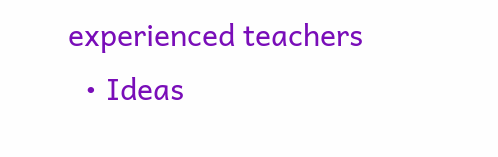experienced teachers
  • Ideas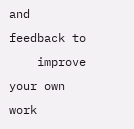and feedback to
    improve your own work